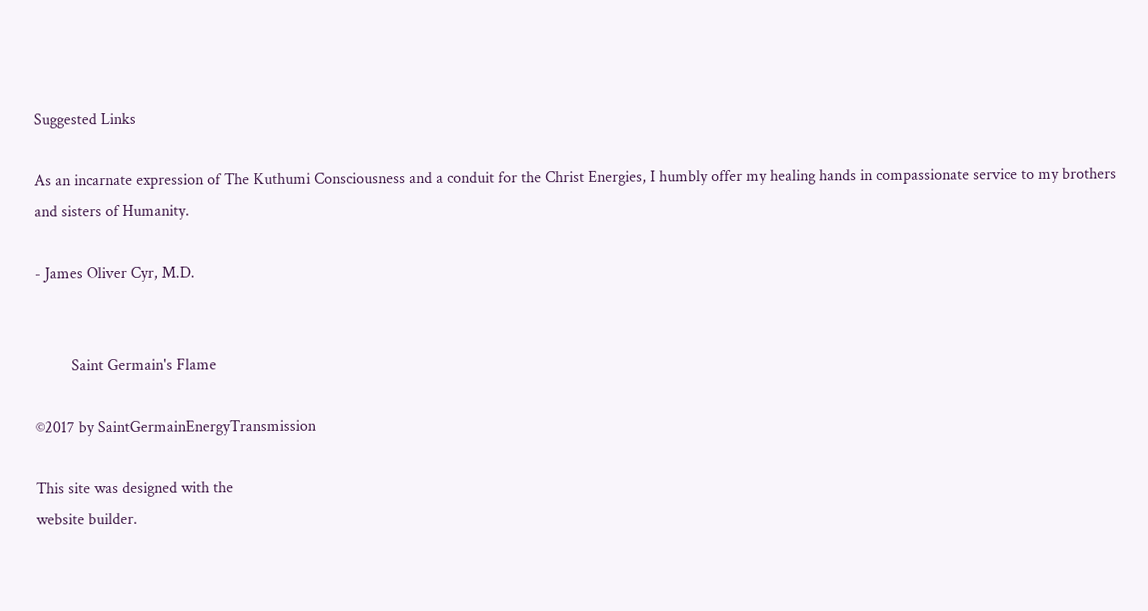Suggested Links

As an incarnate expression of The Kuthumi Consciousness and a conduit for the Christ Energies, I humbly offer my healing hands in compassionate service to my brothers and sisters of Humanity.

- James Oliver Cyr, M.D.


         Saint Germain's Flame

©2017 by SaintGermainEnergyTransmission

This site was designed with the
website builder.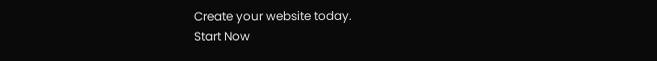Create your website today.
Start Now